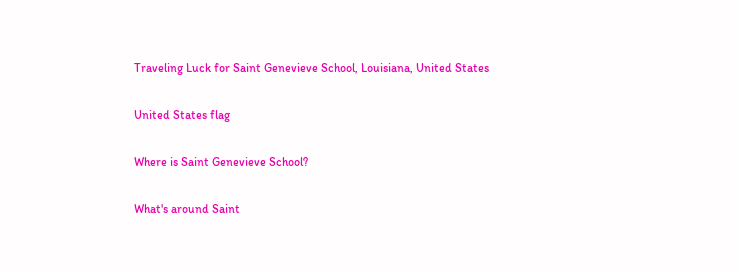Traveling Luck for Saint Genevieve School, Louisiana, United States

United States flag

Where is Saint Genevieve School?

What's around Saint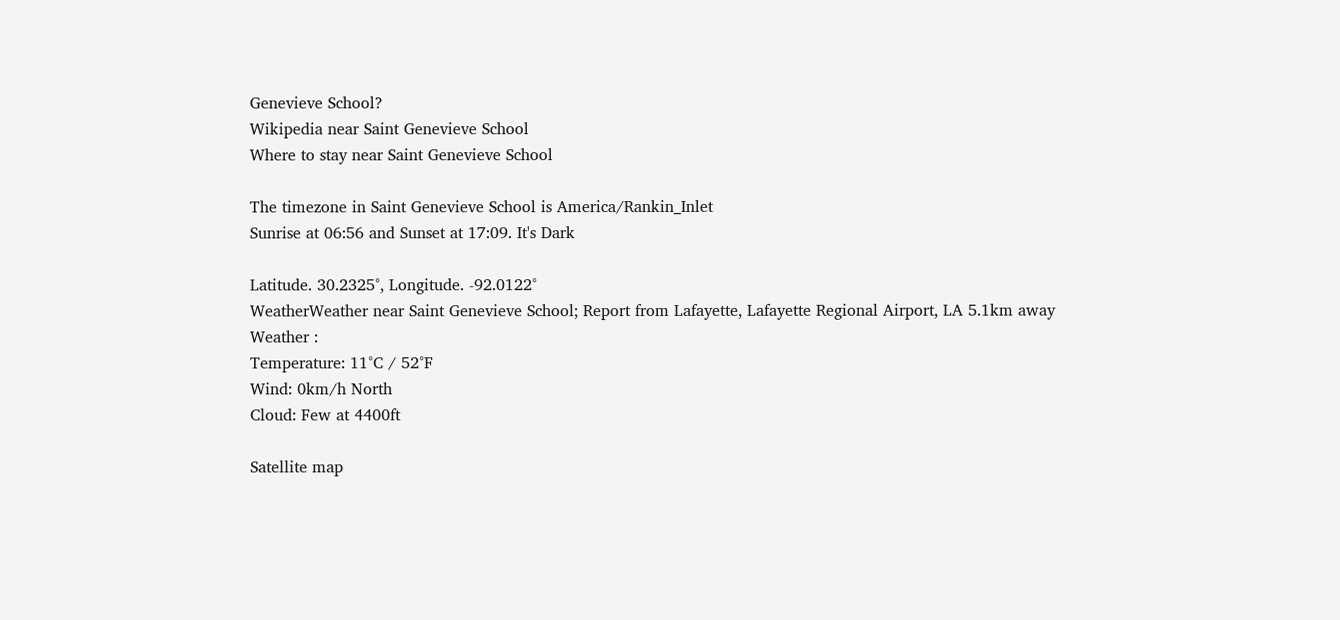Genevieve School?
Wikipedia near Saint Genevieve School
Where to stay near Saint Genevieve School

The timezone in Saint Genevieve School is America/Rankin_Inlet
Sunrise at 06:56 and Sunset at 17:09. It's Dark

Latitude. 30.2325°, Longitude. -92.0122°
WeatherWeather near Saint Genevieve School; Report from Lafayette, Lafayette Regional Airport, LA 5.1km away
Weather :
Temperature: 11°C / 52°F
Wind: 0km/h North
Cloud: Few at 4400ft

Satellite map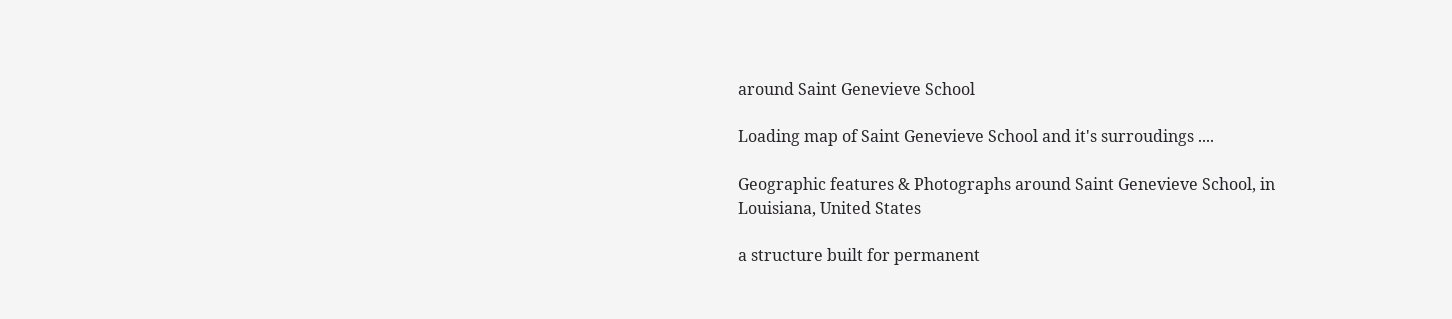around Saint Genevieve School

Loading map of Saint Genevieve School and it's surroudings ....

Geographic features & Photographs around Saint Genevieve School, in Louisiana, United States

a structure built for permanent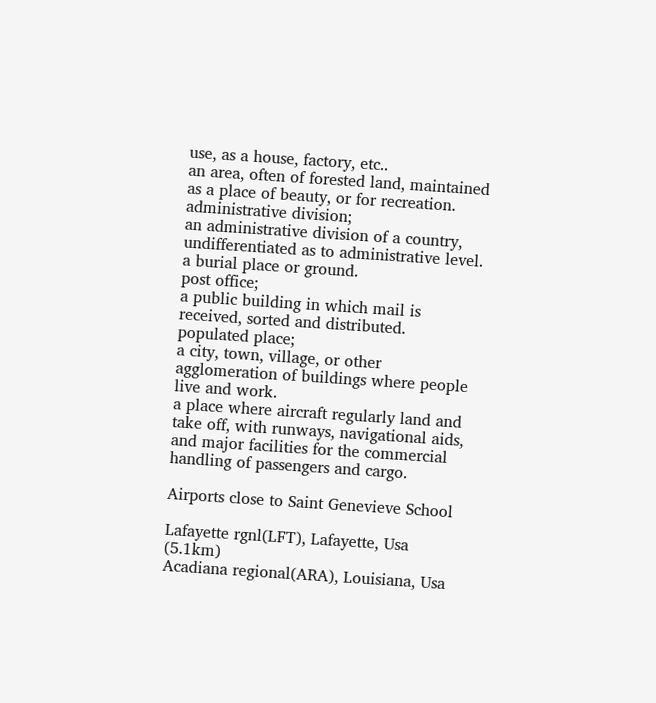use, as a house, factory, etc..
an area, often of forested land, maintained as a place of beauty, or for recreation.
administrative division;
an administrative division of a country, undifferentiated as to administrative level.
a burial place or ground.
post office;
a public building in which mail is received, sorted and distributed.
populated place;
a city, town, village, or other agglomeration of buildings where people live and work.
a place where aircraft regularly land and take off, with runways, navigational aids, and major facilities for the commercial handling of passengers and cargo.

Airports close to Saint Genevieve School

Lafayette rgnl(LFT), Lafayette, Usa (5.1km)
Acadiana regional(ARA), Louisiana, Usa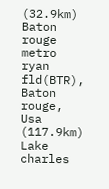(32.9km)
Baton rouge metro ryan fld(BTR), Baton rouge, Usa (117.9km)
Lake charles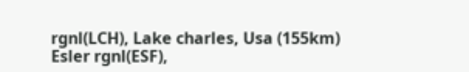rgnl(LCH), Lake charles, Usa (155km)
Esler rgnl(ESF),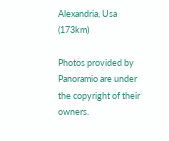Alexandria, Usa (173km)

Photos provided by Panoramio are under the copyright of their owners.